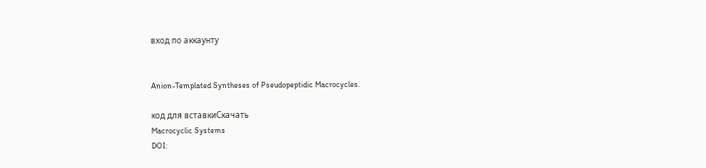вход по аккаунту


Anion-Templated Syntheses of Pseudopeptidic Macrocycles.

код для вставкиСкачать
Macrocyclic Systems
DOI: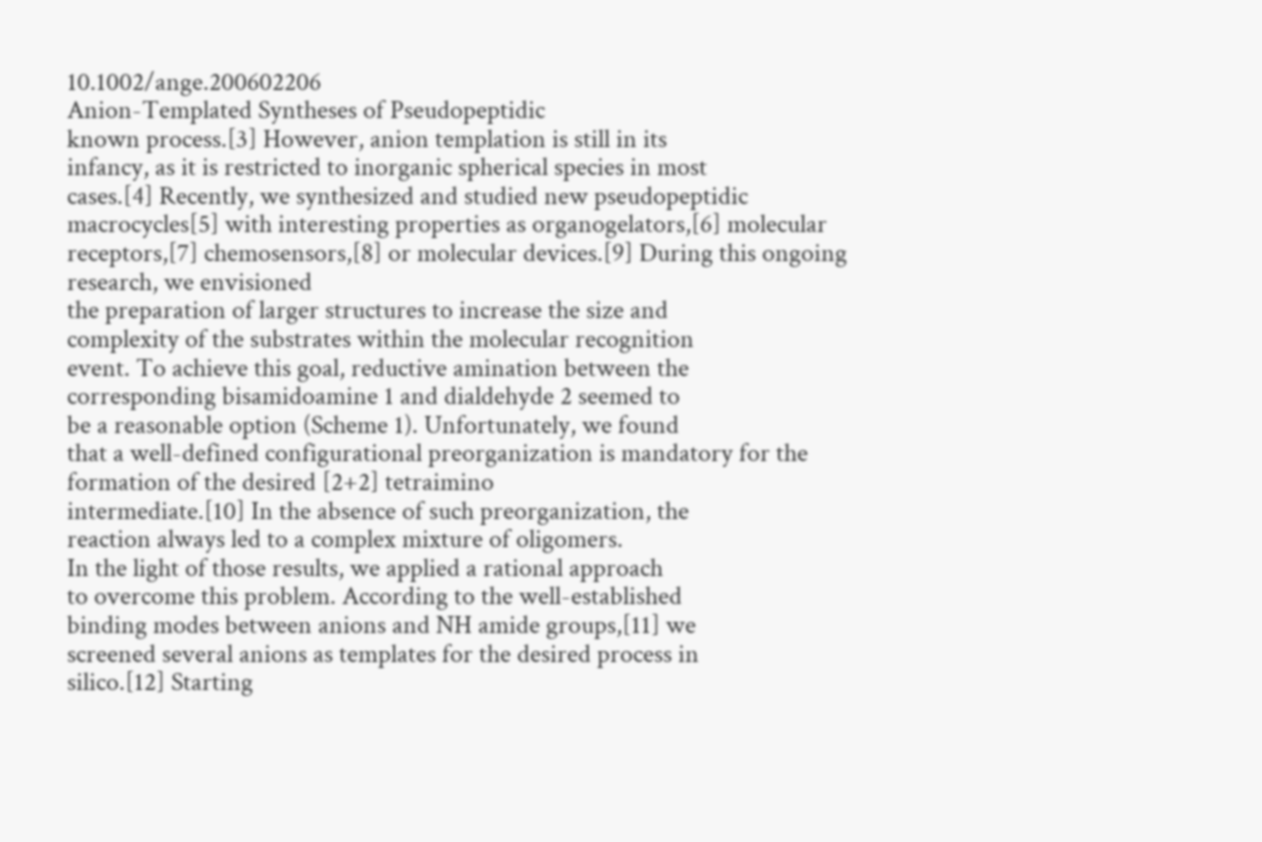10.1002/ange.200602206
Anion-Templated Syntheses of Pseudopeptidic
known process.[3] However, anion templation is still in its
infancy, as it is restricted to inorganic spherical species in most
cases.[4] Recently, we synthesized and studied new pseudopeptidic macrocycles[5] with interesting properties as organogelators,[6] molecular receptors,[7] chemosensors,[8] or molecular devices.[9] During this ongoing research, we envisioned
the preparation of larger structures to increase the size and
complexity of the substrates within the molecular recognition
event. To achieve this goal, reductive amination between the
corresponding bisamidoamine 1 and dialdehyde 2 seemed to
be a reasonable option (Scheme 1). Unfortunately, we found
that a well-defined configurational preorganization is mandatory for the formation of the desired [2+2] tetraimino
intermediate.[10] In the absence of such preorganization, the
reaction always led to a complex mixture of oligomers.
In the light of those results, we applied a rational approach
to overcome this problem. According to the well-established
binding modes between anions and NH amide groups,[11] we
screened several anions as templates for the desired process in
silico.[12] Starting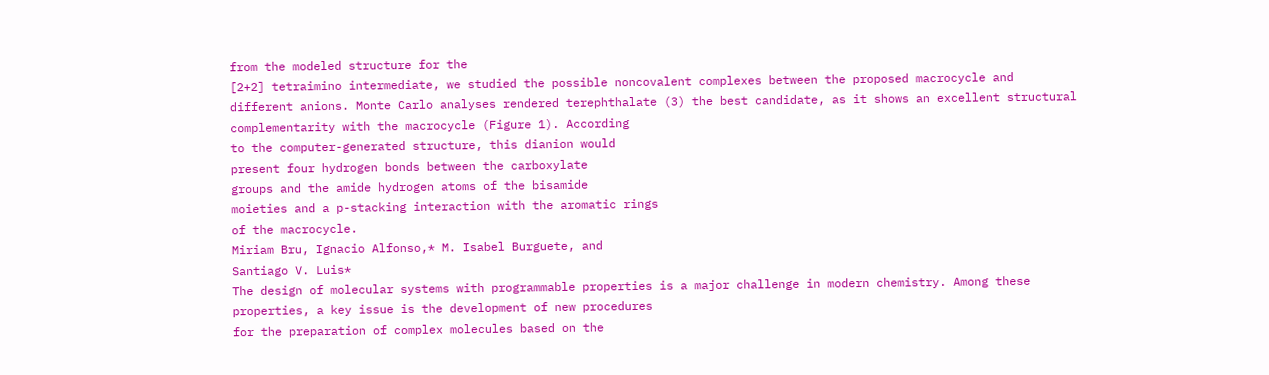from the modeled structure for the
[2+2] tetraimino intermediate, we studied the possible noncovalent complexes between the proposed macrocycle and
different anions. Monte Carlo analyses rendered terephthalate (3) the best candidate, as it shows an excellent structural
complementarity with the macrocycle (Figure 1). According
to the computer-generated structure, this dianion would
present four hydrogen bonds between the carboxylate
groups and the amide hydrogen atoms of the bisamide
moieties and a p-stacking interaction with the aromatic rings
of the macrocycle.
Miriam Bru, Ignacio Alfonso,* M. Isabel Burguete, and
Santiago V. Luis*
The design of molecular systems with programmable properties is a major challenge in modern chemistry. Among these
properties, a key issue is the development of new procedures
for the preparation of complex molecules based on the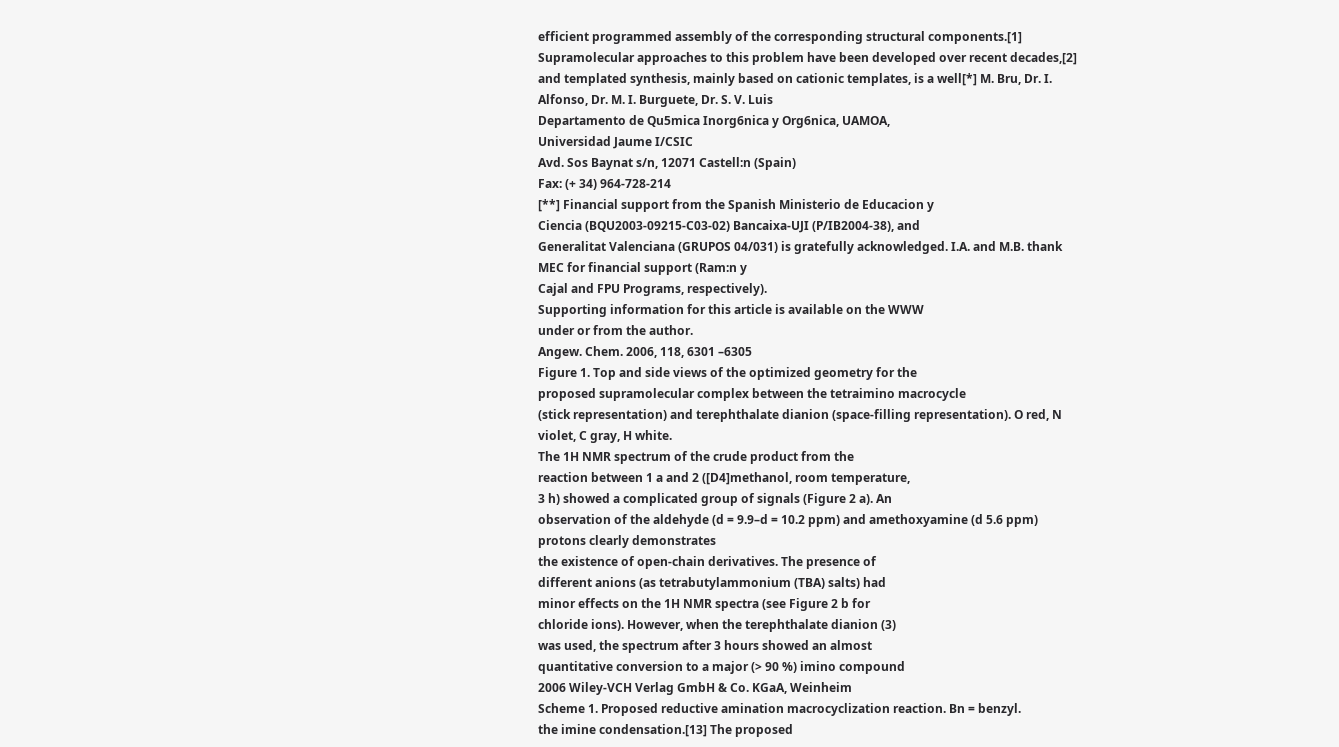efficient programmed assembly of the corresponding structural components.[1] Supramolecular approaches to this problem have been developed over recent decades,[2] and templated synthesis, mainly based on cationic templates, is a well[*] M. Bru, Dr. I. Alfonso, Dr. M. I. Burguete, Dr. S. V. Luis
Departamento de Qu5mica Inorg6nica y Org6nica, UAMOA,
Universidad Jaume I/CSIC
Avd. Sos Baynat s/n, 12071 Castell:n (Spain)
Fax: (+ 34) 964-728-214
[**] Financial support from the Spanish Ministerio de Educacion y
Ciencia (BQU2003-09215-C03-02) Bancaixa-UJI (P/IB2004-38), and
Generalitat Valenciana (GRUPOS 04/031) is gratefully acknowledged. I.A. and M.B. thank MEC for financial support (Ram:n y
Cajal and FPU Programs, respectively).
Supporting information for this article is available on the WWW
under or from the author.
Angew. Chem. 2006, 118, 6301 –6305
Figure 1. Top and side views of the optimized geometry for the
proposed supramolecular complex between the tetraimino macrocycle
(stick representation) and terephthalate dianion (space-filling representation). O red, N violet, C gray, H white.
The 1H NMR spectrum of the crude product from the
reaction between 1 a and 2 ([D4]methanol, room temperature,
3 h) showed a complicated group of signals (Figure 2 a). An
observation of the aldehyde (d = 9.9–d = 10.2 ppm) and amethoxyamine (d 5.6 ppm) protons clearly demonstrates
the existence of open-chain derivatives. The presence of
different anions (as tetrabutylammonium (TBA) salts) had
minor effects on the 1H NMR spectra (see Figure 2 b for
chloride ions). However, when the terephthalate dianion (3)
was used, the spectrum after 3 hours showed an almost
quantitative conversion to a major (> 90 %) imino compound
2006 Wiley-VCH Verlag GmbH & Co. KGaA, Weinheim
Scheme 1. Proposed reductive amination macrocyclization reaction. Bn = benzyl.
the imine condensation.[13] The proposed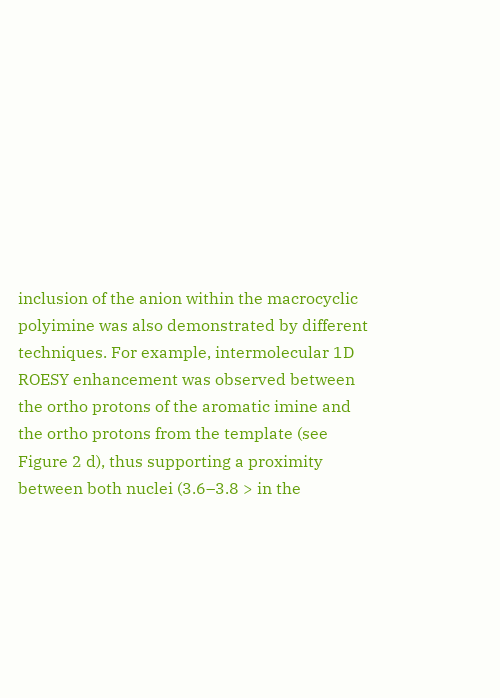inclusion of the anion within the macrocyclic
polyimine was also demonstrated by different
techniques. For example, intermolecular 1D
ROESY enhancement was observed between
the ortho protons of the aromatic imine and
the ortho protons from the template (see
Figure 2 d), thus supporting a proximity
between both nuclei (3.6–3.8 > in the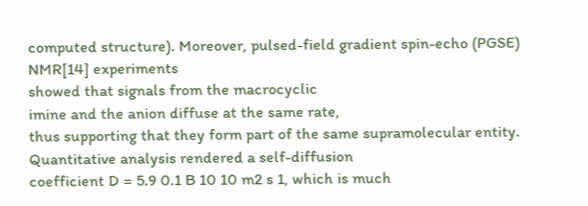computed structure). Moreover, pulsed-field gradient spin-echo (PGSE) NMR[14] experiments
showed that signals from the macrocyclic
imine and the anion diffuse at the same rate,
thus supporting that they form part of the same supramolecular entity. Quantitative analysis rendered a self-diffusion
coefficient D = 5.9 0.1 B 10 10 m2 s 1, which is much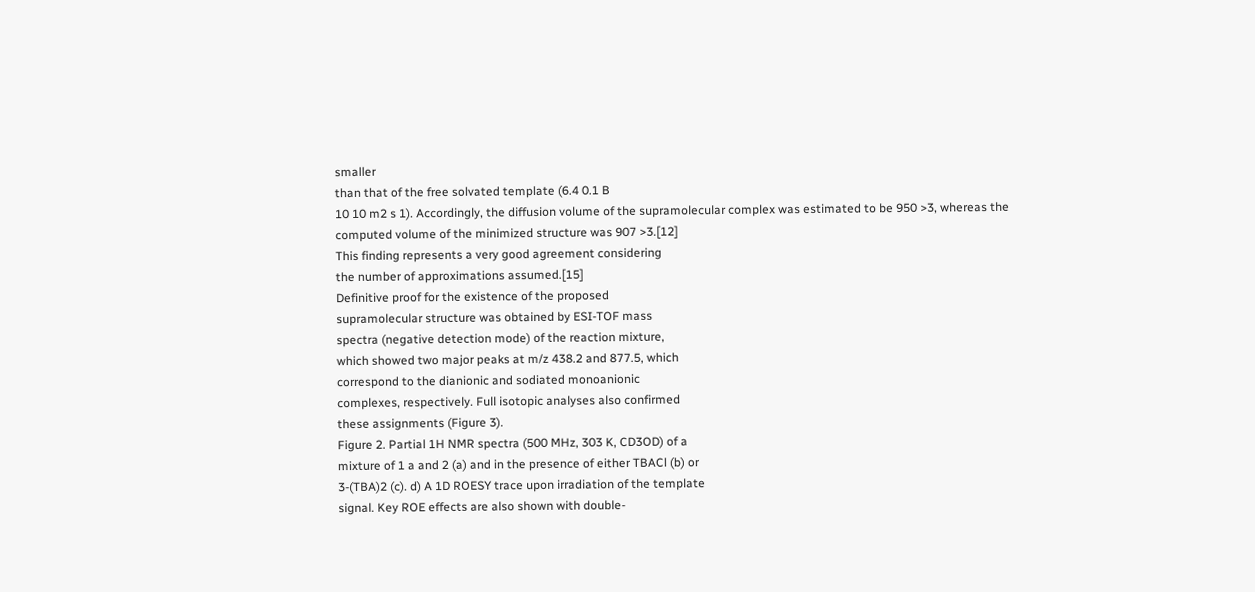smaller
than that of the free solvated template (6.4 0.1 B
10 10 m2 s 1). Accordingly, the diffusion volume of the supramolecular complex was estimated to be 950 >3, whereas the
computed volume of the minimized structure was 907 >3.[12]
This finding represents a very good agreement considering
the number of approximations assumed.[15]
Definitive proof for the existence of the proposed
supramolecular structure was obtained by ESI-TOF mass
spectra (negative detection mode) of the reaction mixture,
which showed two major peaks at m/z 438.2 and 877.5, which
correspond to the dianionic and sodiated monoanionic
complexes, respectively. Full isotopic analyses also confirmed
these assignments (Figure 3).
Figure 2. Partial 1H NMR spectra (500 MHz, 303 K, CD3OD) of a
mixture of 1 a and 2 (a) and in the presence of either TBACl (b) or
3-(TBA)2 (c). d) A 1D ROESY trace upon irradiation of the template
signal. Key ROE effects are also shown with double-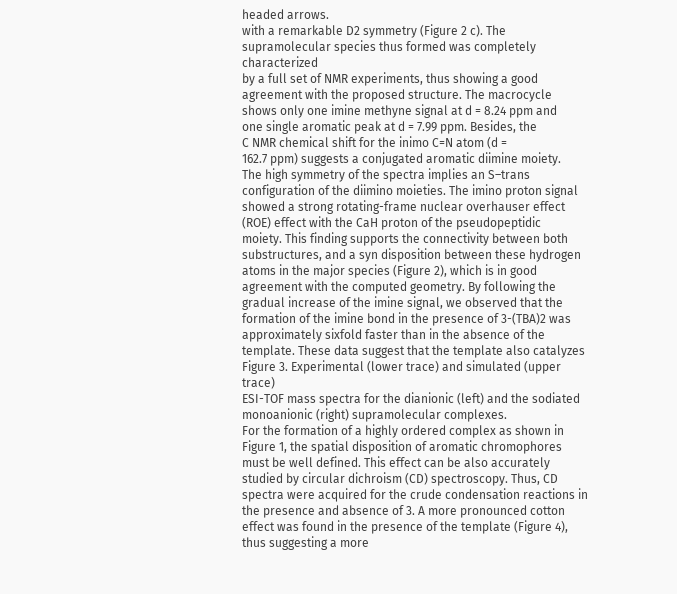headed arrows.
with a remarkable D2 symmetry (Figure 2 c). The supramolecular species thus formed was completely characterized
by a full set of NMR experiments, thus showing a good
agreement with the proposed structure. The macrocycle
shows only one imine methyne signal at d = 8.24 ppm and
one single aromatic peak at d = 7.99 ppm. Besides, the
C NMR chemical shift for the inimo C=N atom (d =
162.7 ppm) suggests a conjugated aromatic diimine moiety.
The high symmetry of the spectra implies an S–trans configuration of the diimino moieties. The imino proton signal
showed a strong rotating-frame nuclear overhauser effect
(ROE) effect with the CaH proton of the pseudopeptidic
moiety. This finding supports the connectivity between both
substructures, and a syn disposition between these hydrogen
atoms in the major species (Figure 2), which is in good
agreement with the computed geometry. By following the
gradual increase of the imine signal, we observed that the
formation of the imine bond in the presence of 3-(TBA)2 was
approximately sixfold faster than in the absence of the
template. These data suggest that the template also catalyzes
Figure 3. Experimental (lower trace) and simulated (upper trace)
ESI-TOF mass spectra for the dianionic (left) and the sodiated monoanionic (right) supramolecular complexes.
For the formation of a highly ordered complex as shown in
Figure 1, the spatial disposition of aromatic chromophores
must be well defined. This effect can be also accurately
studied by circular dichroism (CD) spectroscopy. Thus, CD
spectra were acquired for the crude condensation reactions in
the presence and absence of 3. A more pronounced cotton
effect was found in the presence of the template (Figure 4),
thus suggesting a more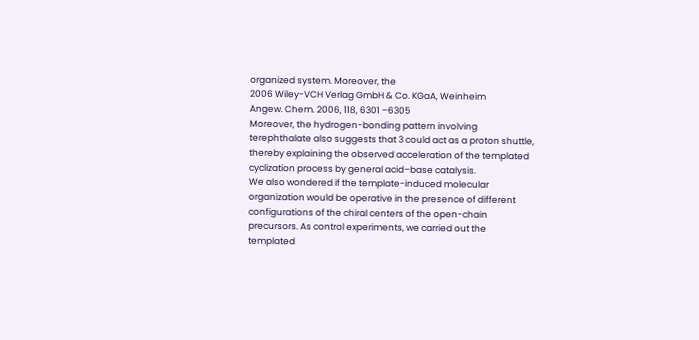organized system. Moreover, the
2006 Wiley-VCH Verlag GmbH & Co. KGaA, Weinheim
Angew. Chem. 2006, 118, 6301 –6305
Moreover, the hydrogen-bonding pattern involving terephthalate also suggests that 3 could act as a proton shuttle,
thereby explaining the observed acceleration of the templated
cyclization process by general acid–base catalysis.
We also wondered if the template-induced molecular
organization would be operative in the presence of different
configurations of the chiral centers of the open-chain
precursors. As control experiments, we carried out the
templated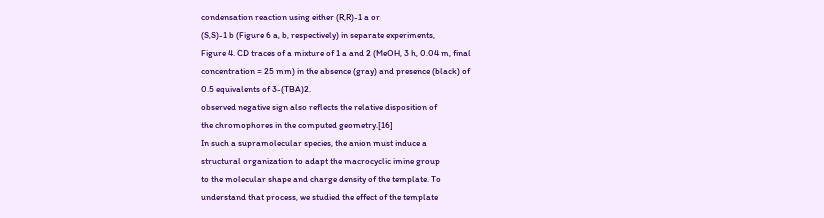condensation reaction using either (R,R)-1 a or
(S,S)-1 b (Figure 6 a, b, respectively) in separate experiments,
Figure 4. CD traces of a mixture of 1 a and 2 (MeOH, 3 h, 0.04 m, final
concentration = 25 mm) in the absence (gray) and presence (black) of
0.5 equivalents of 3-(TBA)2.
observed negative sign also reflects the relative disposition of
the chromophores in the computed geometry.[16]
In such a supramolecular species, the anion must induce a
structural organization to adapt the macrocyclic imine group
to the molecular shape and charge density of the template. To
understand that process, we studied the effect of the template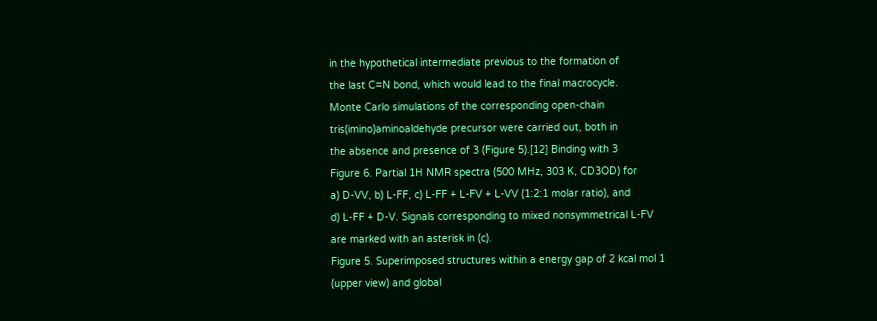in the hypothetical intermediate previous to the formation of
the last C=N bond, which would lead to the final macrocycle.
Monte Carlo simulations of the corresponding open-chain
tris(imino)aminoaldehyde precursor were carried out, both in
the absence and presence of 3 (Figure 5).[12] Binding with 3
Figure 6. Partial 1H NMR spectra (500 MHz, 303 K, CD3OD) for
a) D-VV, b) L-FF, c) L-FF + L-FV + L-VV (1:2:1 molar ratio), and
d) L-FF + D-V. Signals corresponding to mixed nonsymmetrical L-FV
are marked with an asterisk in (c).
Figure 5. Superimposed structures within a energy gap of 2 kcal mol 1
(upper view) and global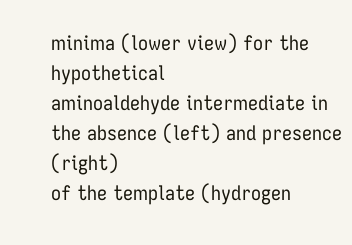minima (lower view) for the hypothetical
aminoaldehyde intermediate in the absence (left) and presence (right)
of the template (hydrogen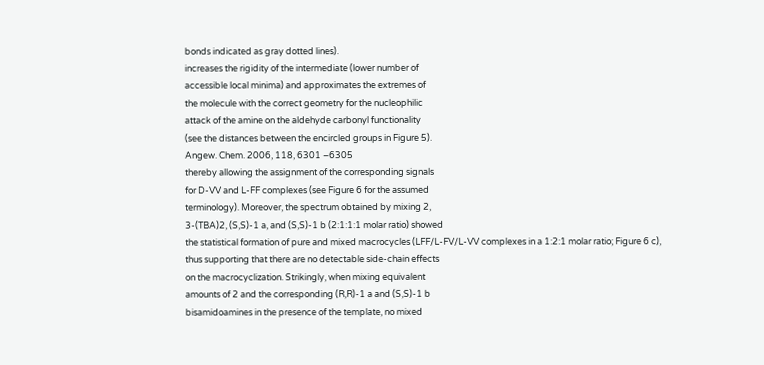bonds indicated as gray dotted lines).
increases the rigidity of the intermediate (lower number of
accessible local minima) and approximates the extremes of
the molecule with the correct geometry for the nucleophilic
attack of the amine on the aldehyde carbonyl functionality
(see the distances between the encircled groups in Figure 5).
Angew. Chem. 2006, 118, 6301 –6305
thereby allowing the assignment of the corresponding signals
for D-VV and L-FF complexes (see Figure 6 for the assumed
terminology). Moreover, the spectrum obtained by mixing 2,
3-(TBA)2, (S,S)-1 a, and (S,S)-1 b (2:1:1:1 molar ratio) showed
the statistical formation of pure and mixed macrocycles (LFF/L-FV/L-VV complexes in a 1:2:1 molar ratio; Figure 6 c),
thus supporting that there are no detectable side-chain effects
on the macrocyclization. Strikingly, when mixing equivalent
amounts of 2 and the corresponding (R,R)-1 a and (S,S)-1 b
bisamidoamines in the presence of the template, no mixed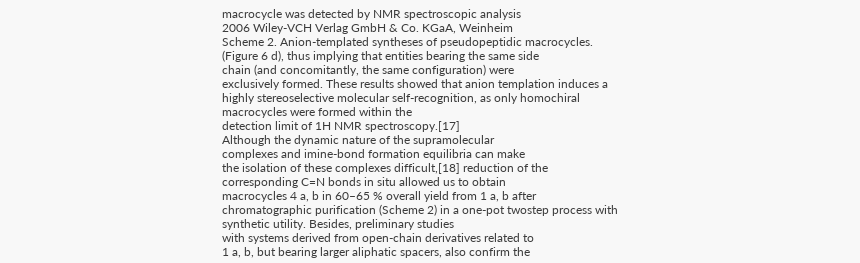macrocycle was detected by NMR spectroscopic analysis
2006 Wiley-VCH Verlag GmbH & Co. KGaA, Weinheim
Scheme 2. Anion-templated syntheses of pseudopeptidic macrocycles.
(Figure 6 d), thus implying that entities bearing the same side
chain (and concomitantly, the same configuration) were
exclusively formed. These results showed that anion templation induces a highly stereoselective molecular self-recognition, as only homochiral macrocycles were formed within the
detection limit of 1H NMR spectroscopy.[17]
Although the dynamic nature of the supramolecular
complexes and imine-bond formation equilibria can make
the isolation of these complexes difficult,[18] reduction of the
corresponding C=N bonds in situ allowed us to obtain
macrocycles 4 a, b in 60–65 % overall yield from 1 a, b after
chromatographic purification (Scheme 2) in a one-pot twostep process with synthetic utility. Besides, preliminary studies
with systems derived from open-chain derivatives related to
1 a, b, but bearing larger aliphatic spacers, also confirm the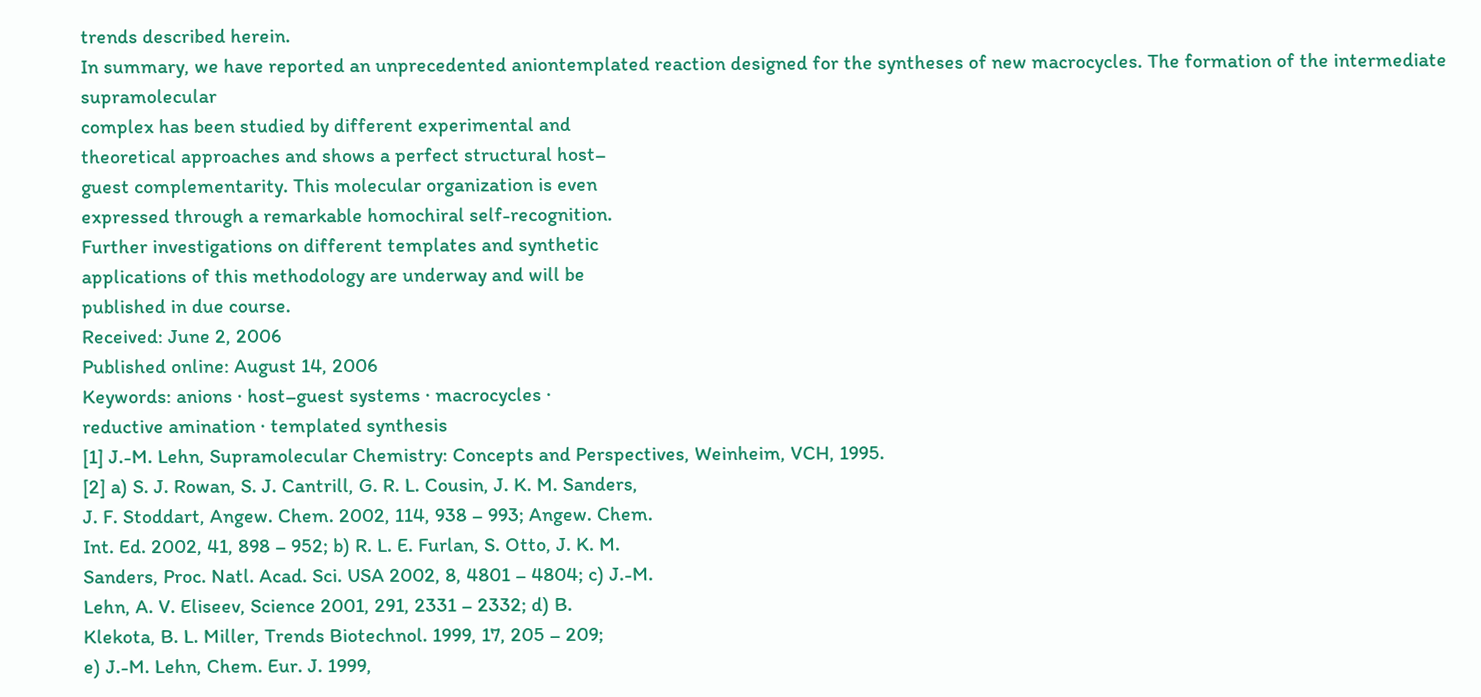trends described herein.
In summary, we have reported an unprecedented aniontemplated reaction designed for the syntheses of new macrocycles. The formation of the intermediate supramolecular
complex has been studied by different experimental and
theoretical approaches and shows a perfect structural host–
guest complementarity. This molecular organization is even
expressed through a remarkable homochiral self-recognition.
Further investigations on different templates and synthetic
applications of this methodology are underway and will be
published in due course.
Received: June 2, 2006
Published online: August 14, 2006
Keywords: anions · host–guest systems · macrocycles ·
reductive amination · templated synthesis
[1] J.-M. Lehn, Supramolecular Chemistry: Concepts and Perspectives, Weinheim, VCH, 1995.
[2] a) S. J. Rowan, S. J. Cantrill, G. R. L. Cousin, J. K. M. Sanders,
J. F. Stoddart, Angew. Chem. 2002, 114, 938 – 993; Angew. Chem.
Int. Ed. 2002, 41, 898 – 952; b) R. L. E. Furlan, S. Otto, J. K. M.
Sanders, Proc. Natl. Acad. Sci. USA 2002, 8, 4801 – 4804; c) J.-M.
Lehn, A. V. Eliseev, Science 2001, 291, 2331 – 2332; d) B.
Klekota, B. L. Miller, Trends Biotechnol. 1999, 17, 205 – 209;
e) J.-M. Lehn, Chem. Eur. J. 1999,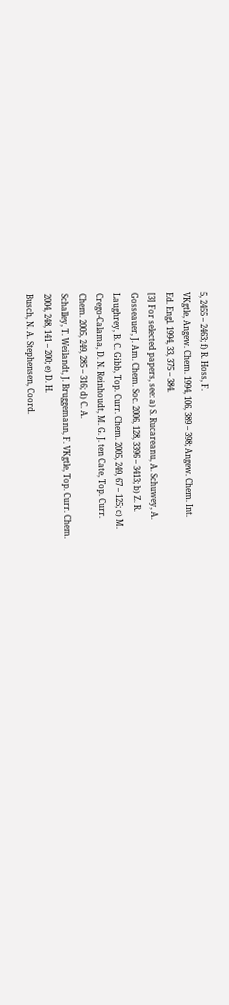5, 2455 – 2463; f) R. Hoss, F.
VKgtle, Angew. Chem. 1994, 106, 389 – 398; Angew. Chem. Int.
Ed. Engl. 1994, 33, 375 – 384.
[3] For selected papers, see: a) S. Rucareanu, A. Schuwey, A.
Gosseauer, J. Am. Chem. Soc. 2006, 128, 3396 – 3413; b) Z. R.
Laughrey, B. C. Gibb, Top. Curr. Chem. 2005, 249, 67 – 125; c) M.
Crego-Calama, D. N. Reinhoudt, M. G. J. ten Cate, Top. Curr.
Chem. 2005, 249, 285 – 316; d) C. A.
Schalley, T. Weilandt, J. Bruggemann, F. VKgtle, Top. Curr. Chem.
2004, 248, 141 – 200; e) D. H.
Busch, N. A. Stephensen, Coord.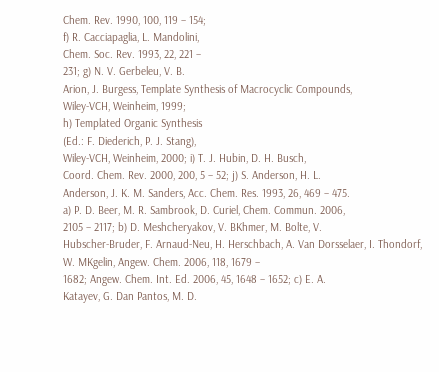Chem. Rev. 1990, 100, 119 – 154;
f) R. Cacciapaglia, L. Mandolini,
Chem. Soc. Rev. 1993, 22, 221 –
231; g) N. V. Gerbeleu, V. B.
Arion, J. Burgess, Template Synthesis of Macrocyclic Compounds,
Wiley-VCH, Weinheim, 1999;
h) Templated Organic Synthesis
(Ed.: F. Diederich, P. J. Stang),
Wiley-VCH, Weinheim, 2000; i) T. J. Hubin, D. H. Busch,
Coord. Chem. Rev. 2000, 200, 5 – 52; j) S. Anderson, H. L.
Anderson, J. K. M. Sanders, Acc. Chem. Res. 1993, 26, 469 – 475.
a) P. D. Beer, M. R. Sambrook, D. Curiel, Chem. Commun. 2006,
2105 – 2117; b) D. Meshcheryakov, V. BKhmer, M. Bolte, V.
Hubscher-Bruder, F. Arnaud-Neu, H. Herschbach, A. Van Dorsselaer, I. Thondorf, W. MKgelin, Angew. Chem. 2006, 118, 1679 –
1682; Angew. Chem. Int. Ed. 2006, 45, 1648 – 1652; c) E. A.
Katayev, G. Dan Pantos, M. D.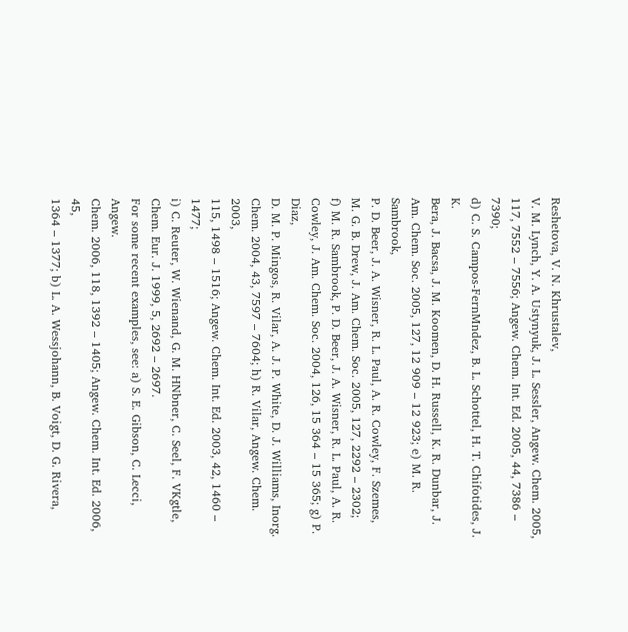Reshetova, V. N. Khrustalev,
V. M. Lynch, Y. A. Ustynyuk, J. L. Sessler, Angew. Chem. 2005,
117, 7552 – 7556; Angew. Chem. Int. Ed. 2005, 44, 7386 – 7390;
d) C. S. Campos-FernMndez, B. L. Schottel, H. T. Chifotides, J. K.
Bera, J. Bacsa, J. M. Koomen, D. H. Russell, K. R. Dunbar, J.
Am. Chem. Soc. 2005, 127, 12 909 – 12 923; e) M. R. Sambrook,
P. D. Beer, J. A. Wisner, R. L. Paul, A. R. Cowley, F. Szemes,
M. G. B. Drew, J. Am. Chem. Soc. 2005, 127, 2292 – 2302;
f) M. R. Sambrook, P. D. Beer, J. A. Wisner, R. L. Paul, A. R.
Cowley, J. Am. Chem. Soc. 2004, 126, 15 364 – 15 365; g) P. Diaz,
D. M. P. Mingos, R. Vilar, A. J. P. White, D. J. Williams, Inorg.
Chem. 2004, 43, 7597 – 7604; h) R. Vilar, Angew. Chem. 2003,
115, 1498 – 1516; Angew. Chem. Int. Ed. 2003, 42, 1460 – 1477;
i) C. Reuter, W. Wienand, G. M. HNbner, C. Seel, F. VKgtle,
Chem. Eur. J. 1999, 5, 2692 – 2697.
For some recent examples, see: a) S. E. Gibson, C. Lecci, Angew.
Chem. 2006, 118, 1392 – 1405; Angew. Chem. Int. Ed. 2006, 45,
1364 – 1377; b) L. A. Wessjohann, B. Voigt, D. G. Rivera,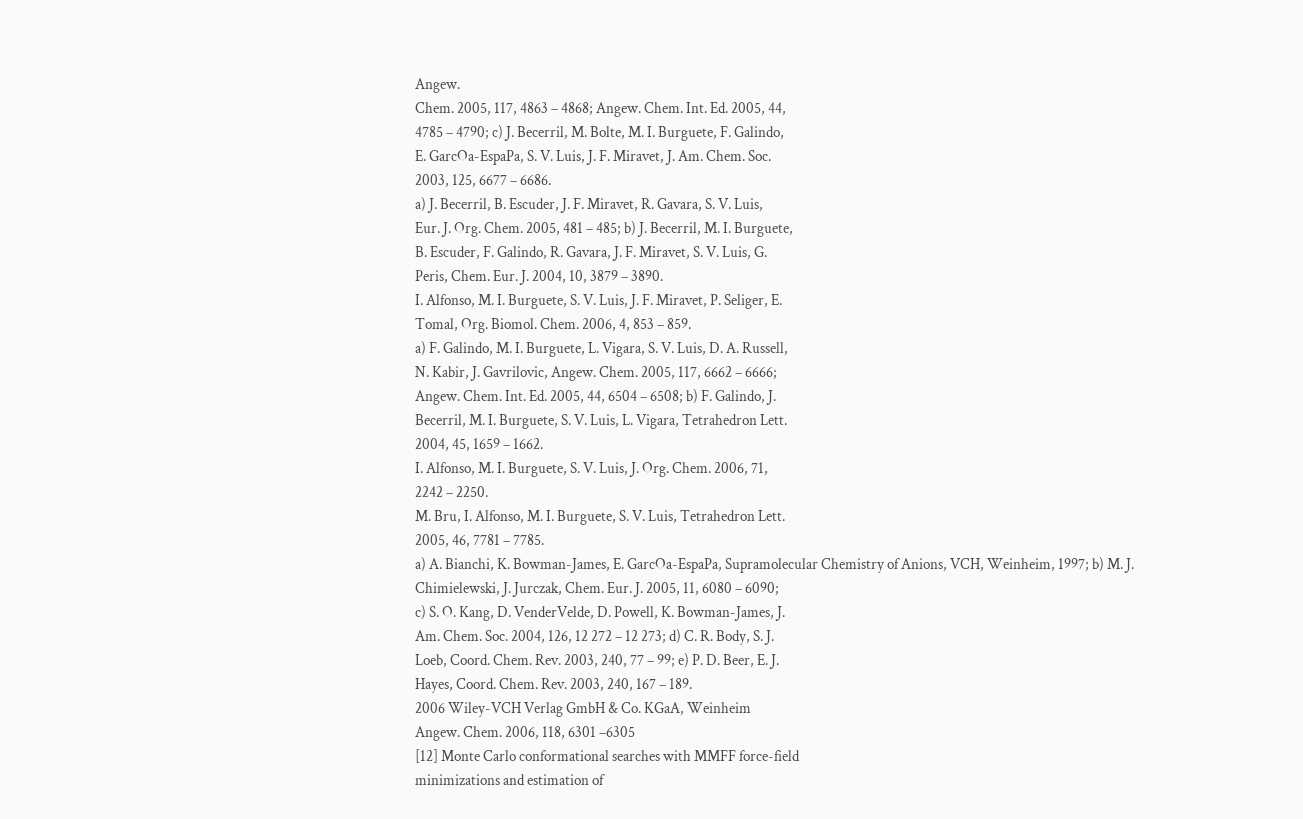Angew.
Chem. 2005, 117, 4863 – 4868; Angew. Chem. Int. Ed. 2005, 44,
4785 – 4790; c) J. Becerril, M. Bolte, M. I. Burguete, F. Galindo,
E. GarcOa-EspaPa, S. V. Luis, J. F. Miravet, J. Am. Chem. Soc.
2003, 125, 6677 – 6686.
a) J. Becerril, B. Escuder, J. F. Miravet, R. Gavara, S. V. Luis,
Eur. J. Org. Chem. 2005, 481 – 485; b) J. Becerril, M. I. Burguete,
B. Escuder, F. Galindo, R. Gavara, J. F. Miravet, S. V. Luis, G.
Peris, Chem. Eur. J. 2004, 10, 3879 – 3890.
I. Alfonso, M. I. Burguete, S. V. Luis, J. F. Miravet, P. Seliger, E.
Tomal, Org. Biomol. Chem. 2006, 4, 853 – 859.
a) F. Galindo, M. I. Burguete, L. Vigara, S. V. Luis, D. A. Russell,
N. Kabir, J. Gavrilovic, Angew. Chem. 2005, 117, 6662 – 6666;
Angew. Chem. Int. Ed. 2005, 44, 6504 – 6508; b) F. Galindo, J.
Becerril, M. I. Burguete, S. V. Luis, L. Vigara, Tetrahedron Lett.
2004, 45, 1659 – 1662.
I. Alfonso, M. I. Burguete, S. V. Luis, J. Org. Chem. 2006, 71,
2242 – 2250.
M. Bru, I. Alfonso, M. I. Burguete, S. V. Luis, Tetrahedron Lett.
2005, 46, 7781 – 7785.
a) A. Bianchi, K. Bowman-James, E. GarcOa-EspaPa, Supramolecular Chemistry of Anions, VCH, Weinheim, 1997; b) M. J.
Chimielewski, J. Jurczak, Chem. Eur. J. 2005, 11, 6080 – 6090;
c) S. O. Kang, D. VenderVelde, D. Powell, K. Bowman-James, J.
Am. Chem. Soc. 2004, 126, 12 272 – 12 273; d) C. R. Body, S. J.
Loeb, Coord. Chem. Rev. 2003, 240, 77 – 99; e) P. D. Beer, E. J.
Hayes, Coord. Chem. Rev. 2003, 240, 167 – 189.
2006 Wiley-VCH Verlag GmbH & Co. KGaA, Weinheim
Angew. Chem. 2006, 118, 6301 –6305
[12] Monte Carlo conformational searches with MMFF force-field
minimizations and estimation of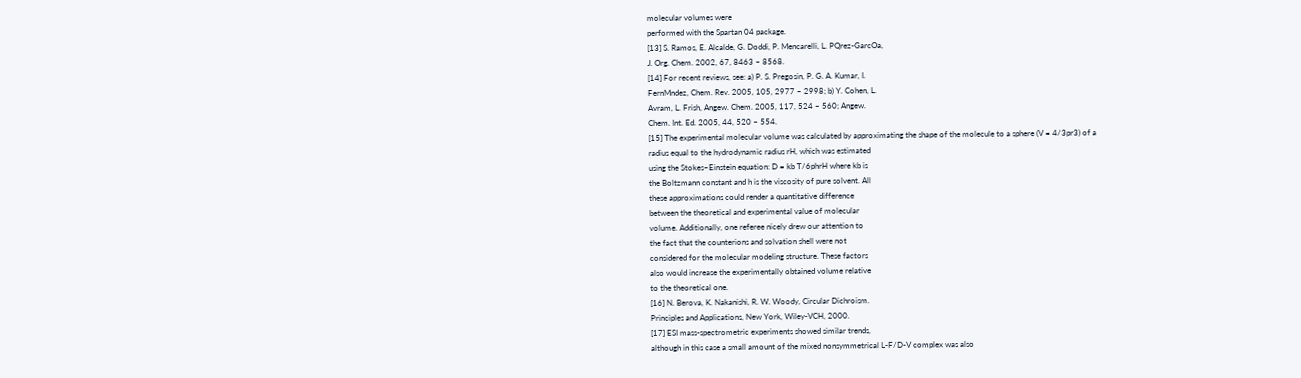molecular volumes were
performed with the Spartan 04 package.
[13] S. Ramos, E. Alcalde, G. Doddi, P. Mencarelli, L. PQrez-GarcOa,
J. Org. Chem. 2002, 67, 8463 – 8568.
[14] For recent reviews, see: a) P. S. Pregosin, P. G. A. Kumar, I.
FernMndez, Chem. Rev. 2005, 105, 2977 – 2998; b) Y. Cohen, L.
Avram, L. Frish, Angew. Chem. 2005, 117, 524 – 560; Angew.
Chem. Int. Ed. 2005, 44, 520 – 554.
[15] The experimental molecular volume was calculated by approximating the shape of the molecule to a sphere (V = 4/3pr3) of a
radius equal to the hydrodynamic radius rH, which was estimated
using the Stokes–Einstein equation: D = kb T/6phrH where kb is
the Boltzmann constant and h is the viscosity of pure solvent. All
these approximations could render a quantitative difference
between the theoretical and experimental value of molecular
volume. Additionally, one referee nicely drew our attention to
the fact that the counterions and solvation shell were not
considered for the molecular modeling structure. These factors
also would increase the experimentally obtained volume relative
to the theoretical one.
[16] N. Berova, K. Nakanishi, R. W. Woody, Circular Dichroism.
Principles and Applications, New York, Wiley-VCH, 2000.
[17] ESI mass-spectrometric experiments showed similar trends,
although in this case a small amount of the mixed nonsymmetrical L-F/D-V complex was also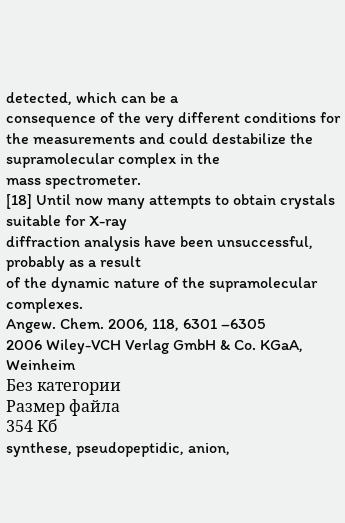detected, which can be a
consequence of the very different conditions for the measurements and could destabilize the supramolecular complex in the
mass spectrometer.
[18] Until now many attempts to obtain crystals suitable for X-ray
diffraction analysis have been unsuccessful, probably as a result
of the dynamic nature of the supramolecular complexes.
Angew. Chem. 2006, 118, 6301 –6305
2006 Wiley-VCH Verlag GmbH & Co. KGaA, Weinheim
Без категории
Размер файла
354 Кб
synthese, pseudopeptidic, anion,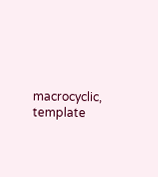macrocyclic, template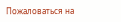Пожаловаться на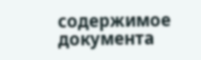содержимое документа